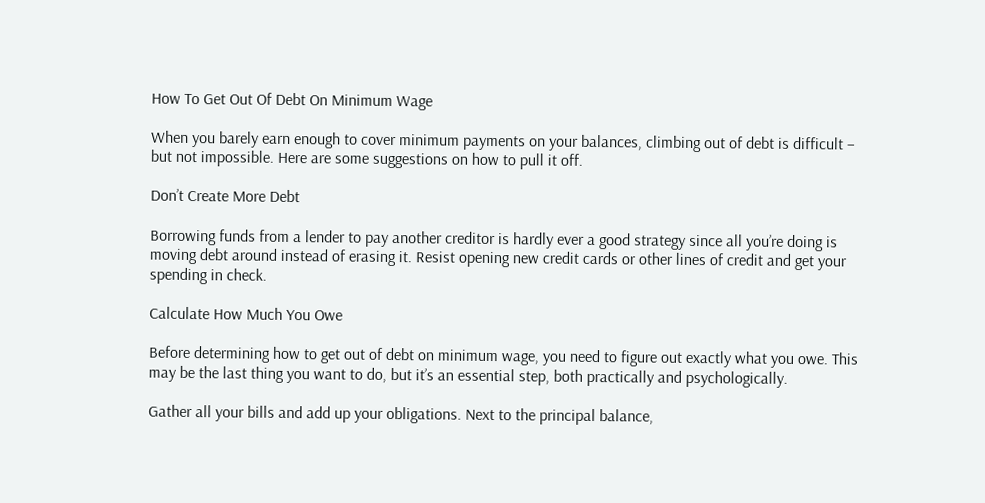How To Get Out Of Debt On Minimum Wage

When you barely earn enough to cover minimum payments on your balances, climbing out of debt is difficult – but not impossible. Here are some suggestions on how to pull it off.

Don’t Create More Debt

Borrowing funds from a lender to pay another creditor is hardly ever a good strategy since all you’re doing is moving debt around instead of erasing it. Resist opening new credit cards or other lines of credit and get your spending in check.

Calculate How Much You Owe

Before determining how to get out of debt on minimum wage, you need to figure out exactly what you owe. This may be the last thing you want to do, but it’s an essential step, both practically and psychologically.

Gather all your bills and add up your obligations. Next to the principal balance,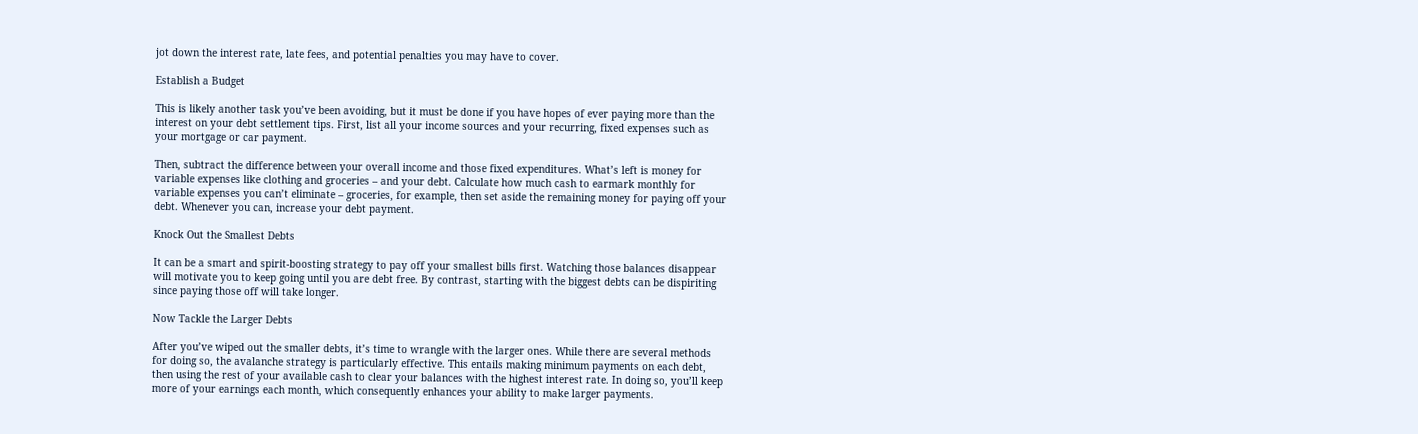jot down the interest rate, late fees, and potential penalties you may have to cover.

Establish a Budget

This is likely another task you’ve been avoiding, but it must be done if you have hopes of ever paying more than the interest on your debt settlement tips. First, list all your income sources and your recurring, fixed expenses such as your mortgage or car payment.

Then, subtract the difference between your overall income and those fixed expenditures. What’s left is money for variable expenses like clothing and groceries – and your debt. Calculate how much cash to earmark monthly for variable expenses you can’t eliminate – groceries, for example, then set aside the remaining money for paying off your debt. Whenever you can, increase your debt payment.

Knock Out the Smallest Debts

It can be a smart and spirit-boosting strategy to pay off your smallest bills first. Watching those balances disappear will motivate you to keep going until you are debt free. By contrast, starting with the biggest debts can be dispiriting since paying those off will take longer.

Now Tackle the Larger Debts

After you’ve wiped out the smaller debts, it’s time to wrangle with the larger ones. While there are several methods for doing so, the avalanche strategy is particularly effective. This entails making minimum payments on each debt, then using the rest of your available cash to clear your balances with the highest interest rate. In doing so, you’ll keep more of your earnings each month, which consequently enhances your ability to make larger payments.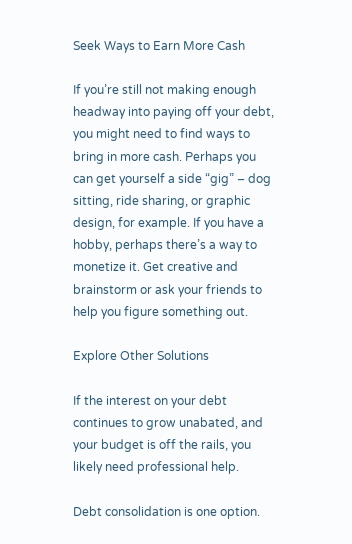Seek Ways to Earn More Cash

If you’re still not making enough headway into paying off your debt, you might need to find ways to bring in more cash. Perhaps you can get yourself a side “gig” – dog sitting, ride sharing, or graphic design, for example. If you have a hobby, perhaps there’s a way to monetize it. Get creative and brainstorm or ask your friends to help you figure something out.

Explore Other Solutions

If the interest on your debt continues to grow unabated, and your budget is off the rails, you likely need professional help.

Debt consolidation is one option.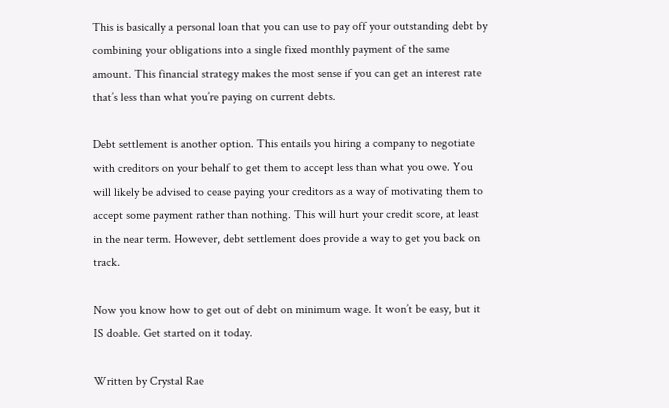This is basically a personal loan that you can use to pay off your outstanding debt by combining your obligations into a single fixed monthly payment of the same amount. This financial strategy makes the most sense if you can get an interest rate that’s less than what you’re paying on current debts.

Debt settlement is another option. This entails you hiring a company to negotiate with creditors on your behalf to get them to accept less than what you owe. You will likely be advised to cease paying your creditors as a way of motivating them to accept some payment rather than nothing. This will hurt your credit score, at least in the near term. However, debt settlement does provide a way to get you back on track.

Now you know how to get out of debt on minimum wage. It won’t be easy, but it IS doable. Get started on it today.

Written by Crystal Rae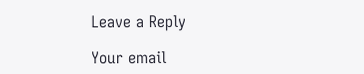Leave a Reply

Your email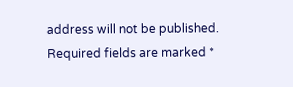address will not be published. Required fields are marked *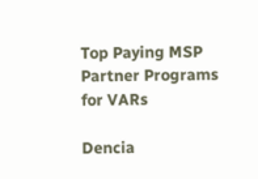Top Paying MSP Partner Programs for VARs

Dencia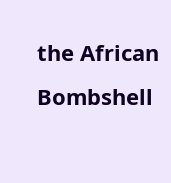the African Bombshell